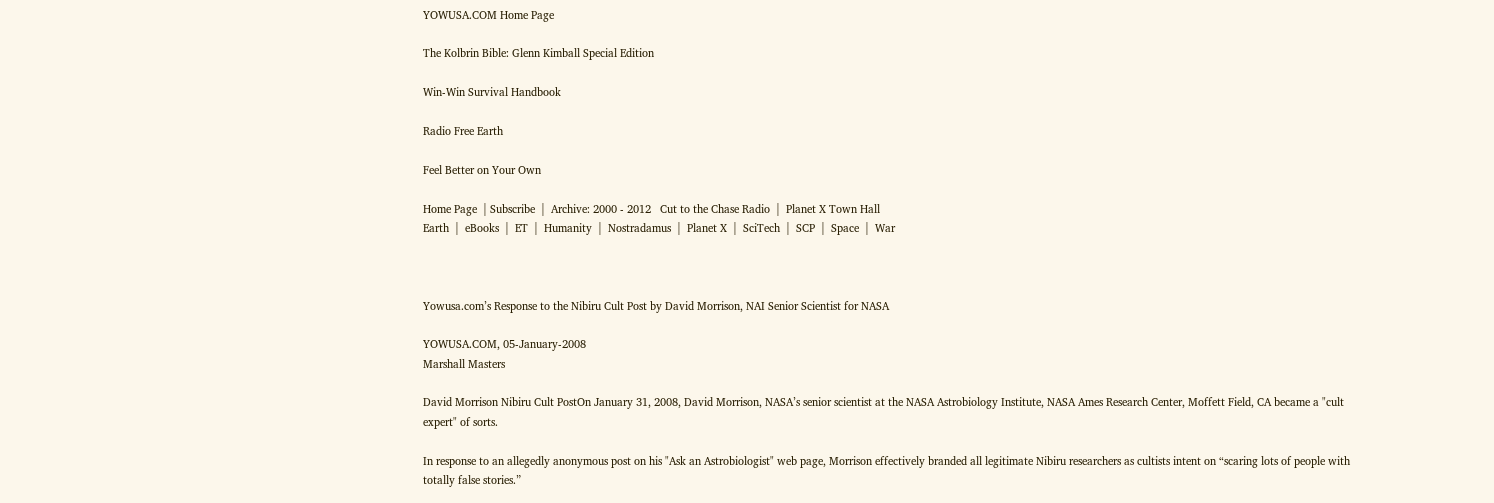YOWUSA.COM Home Page

The Kolbrin Bible: Glenn Kimball Special Edition

Win-Win Survival Handbook

Radio Free Earth

Feel Better on Your Own

Home Page  | Subscribe  |  Archive: 2000 - 2012   Cut to the Chase Radio  |  Planet X Town Hall
Earth  |  eBooks  |  ET  |  Humanity  |  Nostradamus  |  Planet X  |  SciTech  |  SCP  |  Space  |  War



Yowusa.com’s Response to the Nibiru Cult Post by David Morrison, NAI Senior Scientist for NASA

YOWUSA.COM, 05-January-2008
Marshall Masters

David Morrison Nibiru Cult PostOn January 31, 2008, David Morrison, NASA’s senior scientist at the NASA Astrobiology Institute, NASA Ames Research Center, Moffett Field, CA became a "cult expert" of sorts.

In response to an allegedly anonymous post on his "Ask an Astrobiologist" web page, Morrison effectively branded all legitimate Nibiru researchers as cultists intent on “scaring lots of people with totally false stories.”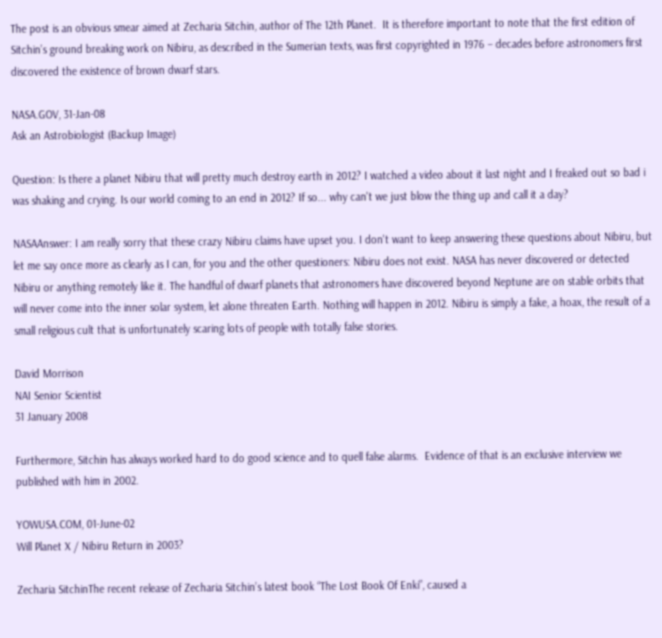The post is an obvious smear aimed at Zecharia Sitchin, author of The 12th Planet.  It is therefore important to note that the first edition of Sitchin’s ground breaking work on Nibiru, as described in the Sumerian texts, was first copyrighted in 1976 – decades before astronomers first discovered the existence of brown dwarf stars.

NASA.GOV, 31-Jan-08
Ask an Astrobiologist (Backup Image)

Question: Is there a planet Nibiru that will pretty much destroy earth in 2012? I watched a video about it last night and I freaked out so bad i was shaking and crying. Is our world coming to an end in 2012? If so... why can't we just blow the thing up and call it a day?

NASAAnswer: I am really sorry that these crazy Nibiru claims have upset you. I don't want to keep answering these questions about Nibiru, but let me say once more as clearly as I can, for you and the other questioners: Nibiru does not exist. NASA has never discovered or detected Nibiru or anything remotely like it. The handful of dwarf planets that astronomers have discovered beyond Neptune are on stable orbits that will never come into the inner solar system, let alone threaten Earth. Nothing will happen in 2012. Nibiru is simply a fake, a hoax, the result of a small religious cult that is unfortunately scaring lots of people with totally false stories.

David Morrison
NAI Senior Scientist
31 January 2008

Furthermore, Sitchin has always worked hard to do good science and to quell false alarms.  Evidence of that is an exclusive interview we published with him in 2002.

YOWUSA.COM, 01-June-02
Will Planet X / Nibiru Return in 2003?

Zecharia SitchinThe recent release of Zecharia Sitchin’s latest book “The Lost Book Of Enki”, caused a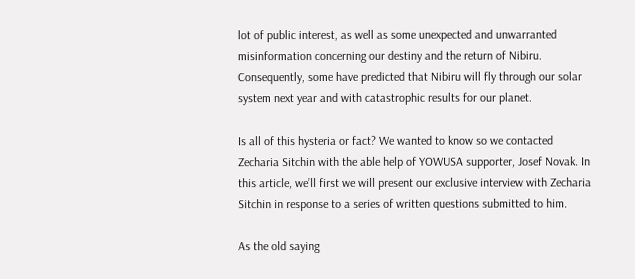lot of public interest, as well as some unexpected and unwarranted misinformation concerning our destiny and the return of Nibiru. Consequently, some have predicted that Nibiru will fly through our solar system next year and with catastrophic results for our planet.

Is all of this hysteria or fact? We wanted to know so we contacted Zecharia Sitchin with the able help of YOWUSA supporter, Josef Novak. In this article, we’ll first we will present our exclusive interview with Zecharia Sitchin in response to a series of written questions submitted to him.

As the old saying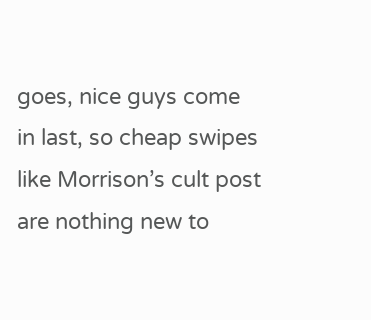goes, nice guys come in last, so cheap swipes like Morrison’s cult post are nothing new to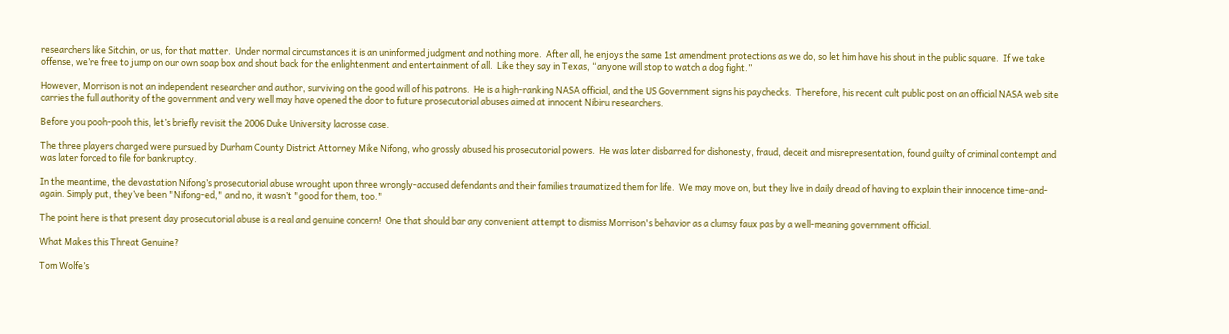researchers like Sitchin, or us, for that matter.  Under normal circumstances it is an uninformed judgment and nothing more.  After all, he enjoys the same 1st amendment protections as we do, so let him have his shout in the public square.  If we take offense, we’re free to jump on our own soap box and shout back for the enlightenment and entertainment of all.  Like they say in Texas, “anyone will stop to watch a dog fight.”

However, Morrison is not an independent researcher and author, surviving on the good will of his patrons.  He is a high-ranking NASA official, and the US Government signs his paychecks.  Therefore, his recent cult public post on an official NASA web site carries the full authority of the government and very well may have opened the door to future prosecutorial abuses aimed at innocent Nibiru researchers.

Before you pooh-pooh this, let’s briefly revisit the 2006 Duke University lacrosse case.

The three players charged were pursued by Durham County District Attorney Mike Nifong, who grossly abused his prosecutorial powers.  He was later disbarred for dishonesty, fraud, deceit and misrepresentation, found guilty of criminal contempt and was later forced to file for bankruptcy.

In the meantime, the devastation Nifong’s prosecutorial abuse wrought upon three wrongly-accused defendants and their families traumatized them for life.  We may move on, but they live in daily dread of having to explain their innocence time-and-again. Simply put, they’ve been "Nifong-ed," and no, it wasn’t "good for them, too."

The point here is that present day prosecutorial abuse is a real and genuine concern!  One that should bar any convenient attempt to dismiss Morrison's behavior as a clumsy faux pas by a well-meaning government official.

What Makes this Threat Genuine?

Tom Wolfe’s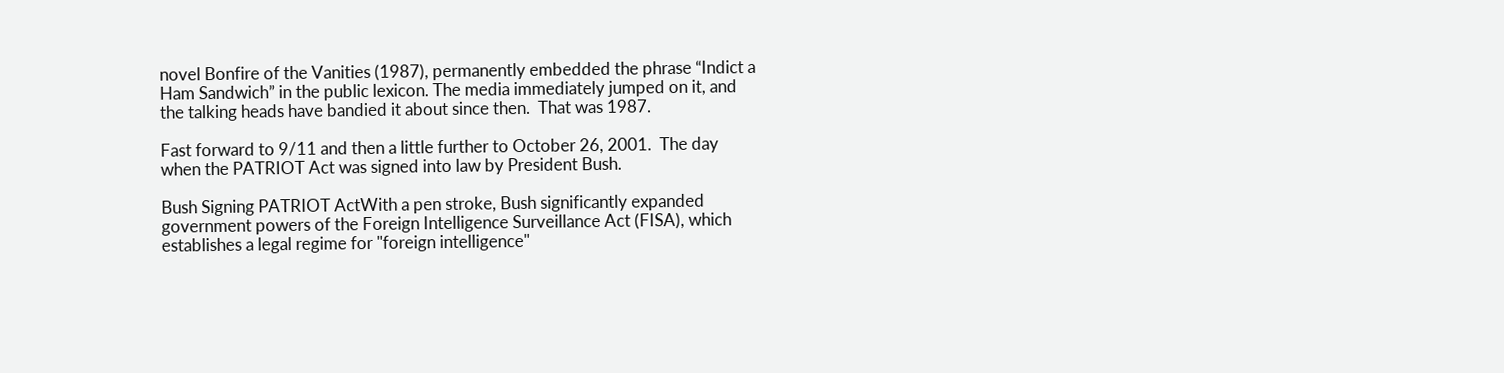novel Bonfire of the Vanities (1987), permanently embedded the phrase “Indict a Ham Sandwich” in the public lexicon. The media immediately jumped on it, and the talking heads have bandied it about since then.  That was 1987.

Fast forward to 9/11 and then a little further to October 26, 2001.  The day when the PATRIOT Act was signed into law by President Bush.

Bush Signing PATRIOT ActWith a pen stroke, Bush significantly expanded government powers of the Foreign Intelligence Surveillance Act (FISA), which establishes a legal regime for "foreign intelligence"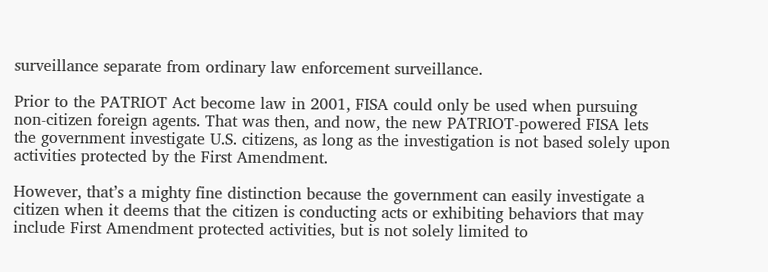surveillance separate from ordinary law enforcement surveillance.

Prior to the PATRIOT Act become law in 2001, FISA could only be used when pursuing non-citizen foreign agents. That was then, and now, the new PATRIOT-powered FISA lets the government investigate U.S. citizens, as long as the investigation is not based solely upon activities protected by the First Amendment.

However, that’s a mighty fine distinction because the government can easily investigate a citizen when it deems that the citizen is conducting acts or exhibiting behaviors that may include First Amendment protected activities, but is not solely limited to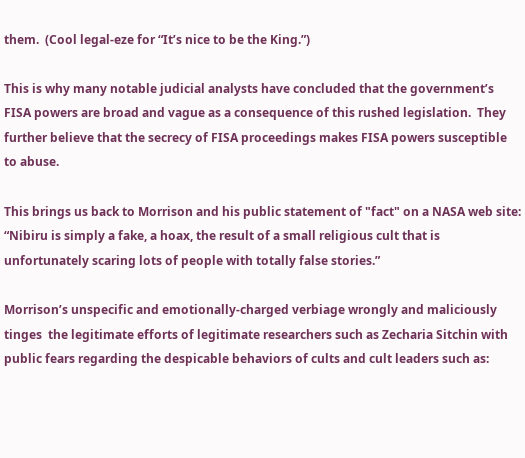them.  (Cool legal-eze for “It’s nice to be the King.”)

This is why many notable judicial analysts have concluded that the government’s FISA powers are broad and vague as a consequence of this rushed legislation.  They further believe that the secrecy of FISA proceedings makes FISA powers susceptible to abuse.

This brings us back to Morrison and his public statement of "fact" on a NASA web site: “Nibiru is simply a fake, a hoax, the result of a small religious cult that is unfortunately scaring lots of people with totally false stories.”

Morrison’s unspecific and emotionally-charged verbiage wrongly and maliciously tinges  the legitimate efforts of legitimate researchers such as Zecharia Sitchin with public fears regarding the despicable behaviors of cults and cult leaders such as: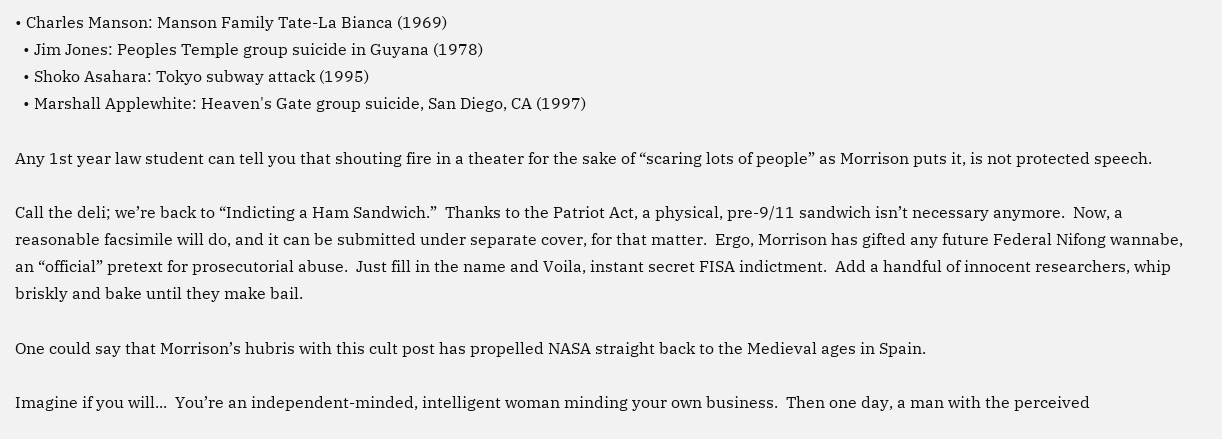• Charles Manson: Manson Family Tate-La Bianca (1969)
  • Jim Jones: Peoples Temple group suicide in Guyana (1978)
  • Shoko Asahara: Tokyo subway attack (1995)
  • Marshall Applewhite: Heaven's Gate group suicide, San Diego, CA (1997)

Any 1st year law student can tell you that shouting fire in a theater for the sake of “scaring lots of people” as Morrison puts it, is not protected speech.

Call the deli; we’re back to “Indicting a Ham Sandwich.”  Thanks to the Patriot Act, a physical, pre-9/11 sandwich isn’t necessary anymore.  Now, a reasonable facsimile will do, and it can be submitted under separate cover, for that matter.  Ergo, Morrison has gifted any future Federal Nifong wannabe, an “official” pretext for prosecutorial abuse.  Just fill in the name and Voila, instant secret FISA indictment.  Add a handful of innocent researchers, whip briskly and bake until they make bail.

One could say that Morrison’s hubris with this cult post has propelled NASA straight back to the Medieval ages in Spain.

Imagine if you will...  You’re an independent-minded, intelligent woman minding your own business.  Then one day, a man with the perceived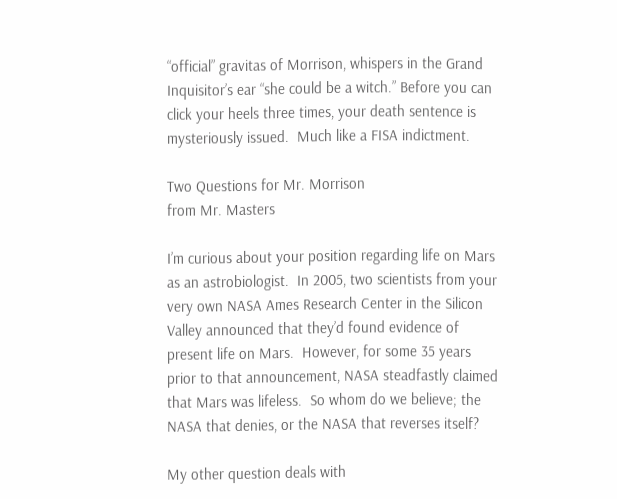“official” gravitas of Morrison, whispers in the Grand Inquisitor’s ear “she could be a witch.” Before you can click your heels three times, your death sentence is mysteriously issued.  Much like a FISA indictment.

Two Questions for Mr. Morrison
from Mr. Masters

I’m curious about your position regarding life on Mars as an astrobiologist.  In 2005, two scientists from your very own NASA Ames Research Center in the Silicon Valley announced that they’d found evidence of present life on Mars.  However, for some 35 years prior to that announcement, NASA steadfastly claimed that Mars was lifeless.  So whom do we believe; the NASA that denies, or the NASA that reverses itself?

My other question deals with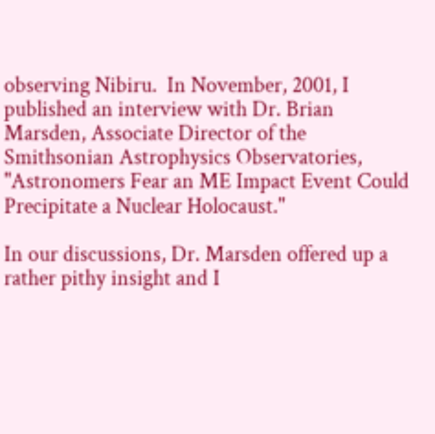observing Nibiru.  In November, 2001, I published an interview with Dr. Brian Marsden, Associate Director of the Smithsonian Astrophysics Observatories, "Astronomers Fear an ME Impact Event Could Precipitate a Nuclear Holocaust."

In our discussions, Dr. Marsden offered up a rather pithy insight and I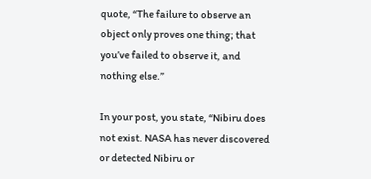quote, “The failure to observe an object only proves one thing; that you’ve failed to observe it, and nothing else.”

In your post, you state, “Nibiru does not exist. NASA has never discovered or detected Nibiru or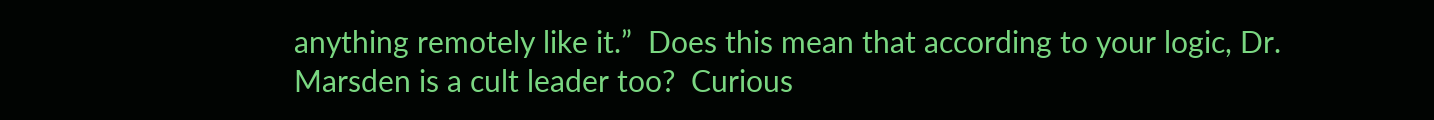anything remotely like it.”  Does this mean that according to your logic, Dr. Marsden is a cult leader too?  Curious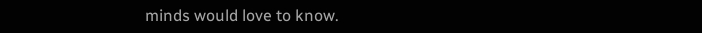minds would love to know.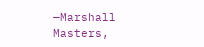—Marshall Masters,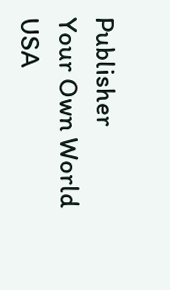Publisher
Your Own World USA